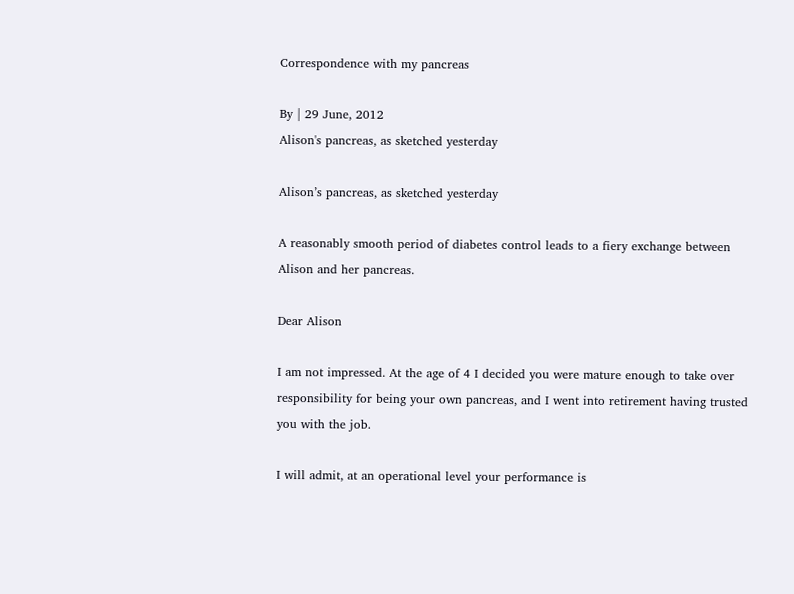Correspondence with my pancreas

By | 29 June, 2012
Alison's pancreas, as sketched yesterday

Alison’s pancreas, as sketched yesterday

A reasonably smooth period of diabetes control leads to a fiery exchange between Alison and her pancreas.

Dear Alison

I am not impressed. At the age of 4 I decided you were mature enough to take over responsibility for being your own pancreas, and I went into retirement having trusted you with the job.

I will admit, at an operational level your performance is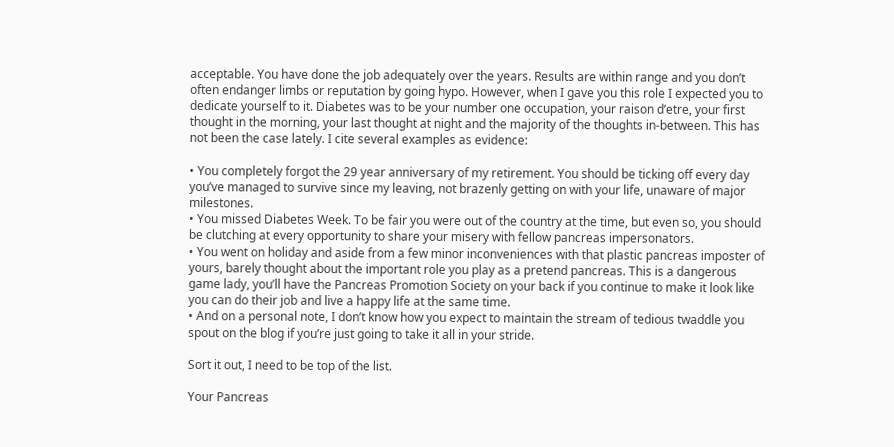acceptable. You have done the job adequately over the years. Results are within range and you don’t often endanger limbs or reputation by going hypo. However, when I gave you this role I expected you to dedicate yourself to it. Diabetes was to be your number one occupation, your raison d’etre, your first thought in the morning, your last thought at night and the majority of the thoughts in-between. This has not been the case lately. I cite several examples as evidence:

• You completely forgot the 29 year anniversary of my retirement. You should be ticking off every day you’ve managed to survive since my leaving, not brazenly getting on with your life, unaware of major milestones.
• You missed Diabetes Week. To be fair you were out of the country at the time, but even so, you should be clutching at every opportunity to share your misery with fellow pancreas impersonators.
• You went on holiday and aside from a few minor inconveniences with that plastic pancreas imposter of yours, barely thought about the important role you play as a pretend pancreas. This is a dangerous game lady, you’ll have the Pancreas Promotion Society on your back if you continue to make it look like you can do their job and live a happy life at the same time.
• And on a personal note, I don’t know how you expect to maintain the stream of tedious twaddle you spout on the blog if you’re just going to take it all in your stride.

Sort it out, I need to be top of the list.

Your Pancreas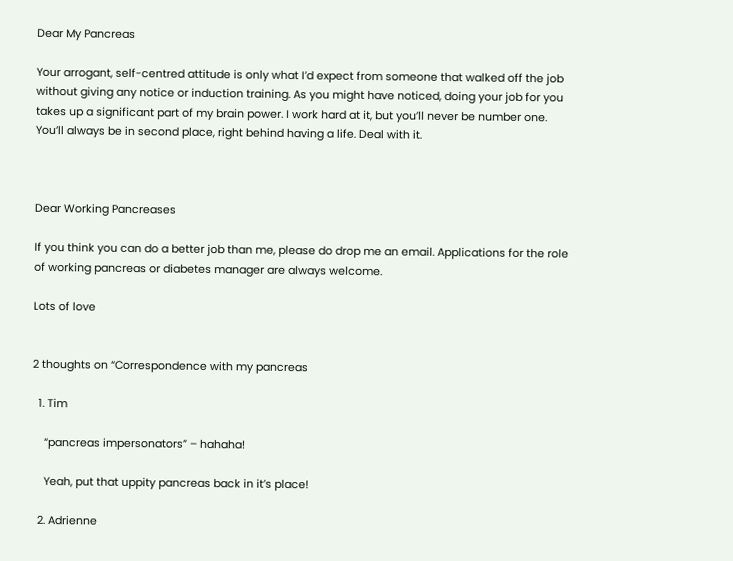Dear My Pancreas

Your arrogant, self-centred attitude is only what I’d expect from someone that walked off the job without giving any notice or induction training. As you might have noticed, doing your job for you takes up a significant part of my brain power. I work hard at it, but you’ll never be number one. You’ll always be in second place, right behind having a life. Deal with it.



Dear Working Pancreases

If you think you can do a better job than me, please do drop me an email. Applications for the role of working pancreas or diabetes manager are always welcome.

Lots of love


2 thoughts on “Correspondence with my pancreas

  1. Tim

    “pancreas impersonators” – hahaha!

    Yeah, put that uppity pancreas back in it’s place!

  2. Adrienne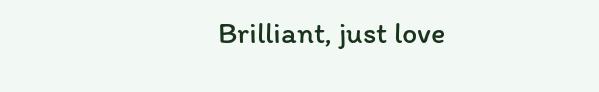Brilliant, just love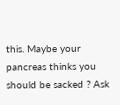this. Maybe your pancreas thinks you should be sacked ? Ask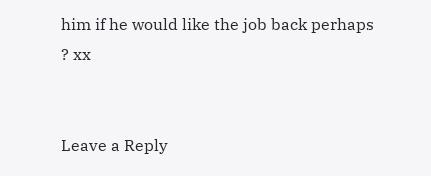him if he would like the job back perhaps ? xx


Leave a Reply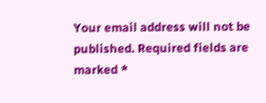Your email address will not be published. Required fields are marked *